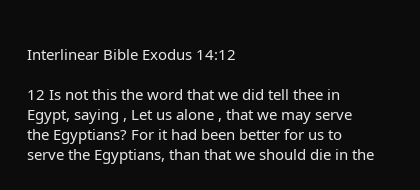Interlinear Bible Exodus 14:12

12 Is not this the word that we did tell thee in Egypt, saying , Let us alone , that we may serve the Egyptians? For it had been better for us to serve the Egyptians, than that we should die in the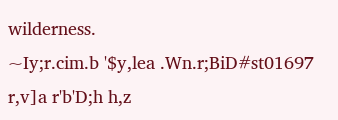wilderness.
~Iy;r.cim.b '$y,lea .Wn.r;BiD#st01697 r,v]a r'b'D;h h,z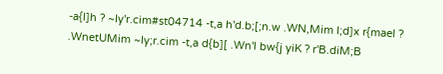-a{l]h ? ~Iy'r.cim#st04714 -t,a h'd.b;[;n.w .WN,Mim l;d]x r{mael ? .WnetUMim ~Iy;r.cim -t,a d{b][ .Wn'l bw{j yiK ? r'B.diM;B